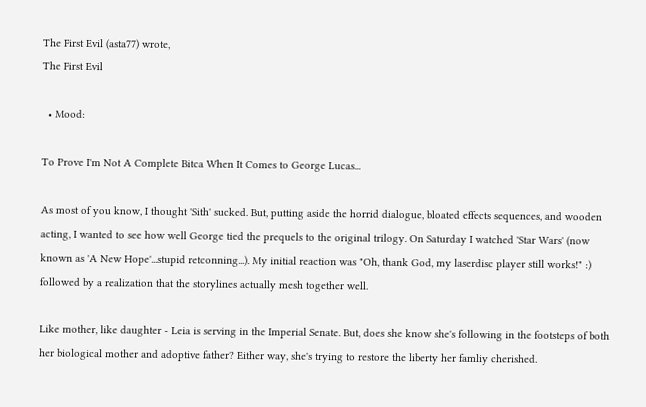The First Evil (asta77) wrote,
The First Evil

  • Mood:

To Prove I'm Not A Complete Bitca When It Comes to George Lucas...

As most of you know, I thought 'Sith' sucked. But, putting aside the horrid dialogue, bloated effects sequences, and wooden acting, I wanted to see how well George tied the prequels to the original trilogy. On Saturday I watched 'Star Wars' (now known as 'A New Hope'...stupid retconning...). My initial reaction was "Oh, thank God, my laserdisc player still works!" :) followed by a realization that the storylines actually mesh together well.

Like mother, like daughter - Leia is serving in the Imperial Senate. But, does she know she's following in the footsteps of both her biological mother and adoptive father? Either way, she's trying to restore the liberty her famliy cherished.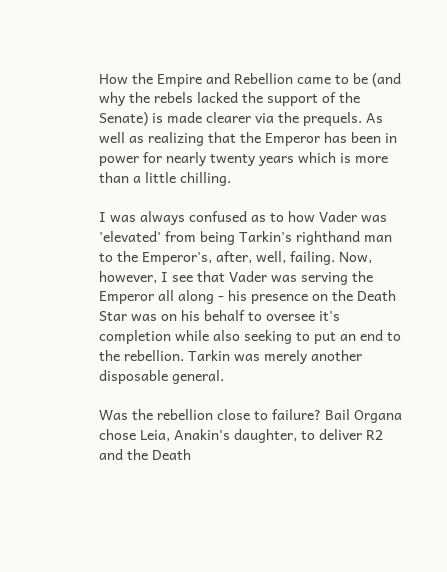How the Empire and Rebellion came to be (and why the rebels lacked the support of the Senate) is made clearer via the prequels. As well as realizing that the Emperor has been in power for nearly twenty years which is more than a little chilling.

I was always confused as to how Vader was 'elevated' from being Tarkin's righthand man to the Emperor's, after, well, failing. Now, however, I see that Vader was serving the Emperor all along - his presence on the Death Star was on his behalf to oversee it's completion while also seeking to put an end to the rebellion. Tarkin was merely another disposable general.

Was the rebellion close to failure? Bail Organa chose Leia, Anakin's daughter, to deliver R2 and the Death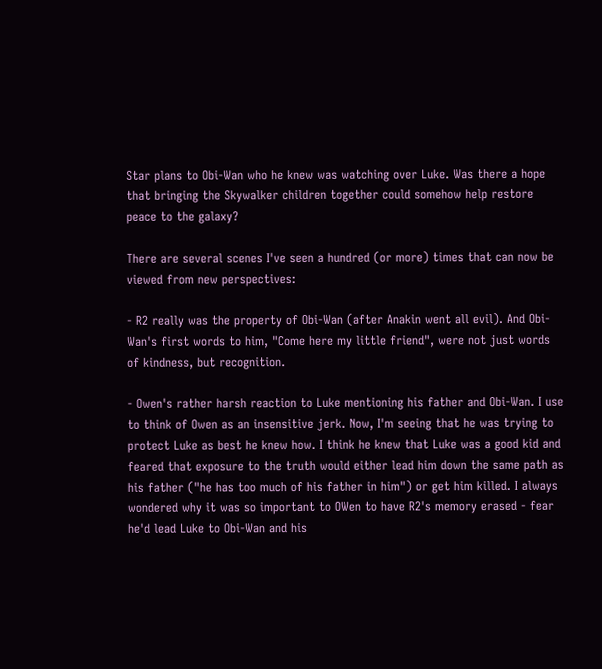Star plans to Obi-Wan who he knew was watching over Luke. Was there a hope that bringing the Skywalker children together could somehow help restore peace to the galaxy?

There are several scenes I've seen a hundred (or more) times that can now be viewed from new perspectives:

- R2 really was the property of Obi-Wan (after Anakin went all evil). And Obi-Wan's first words to him, "Come here my little friend", were not just words of kindness, but recognition.

- Owen's rather harsh reaction to Luke mentioning his father and Obi-Wan. I use to think of Owen as an insensitive jerk. Now, I'm seeing that he was trying to protect Luke as best he knew how. I think he knew that Luke was a good kid and feared that exposure to the truth would either lead him down the same path as his father ("he has too much of his father in him") or get him killed. I always wondered why it was so important to OWen to have R2's memory erased - fear he'd lead Luke to Obi-Wan and his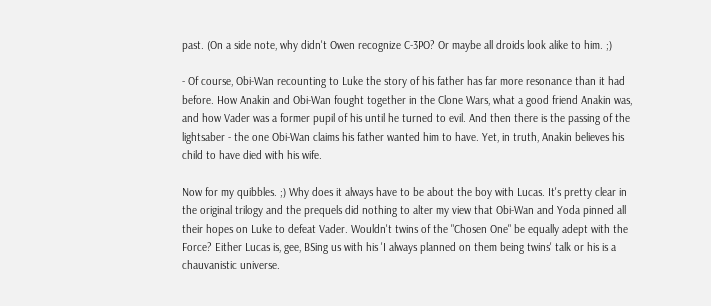past. (On a side note, why didn't Owen recognize C-3PO? Or maybe all droids look alike to him. ;)

- Of course, Obi-Wan recounting to Luke the story of his father has far more resonance than it had before. How Anakin and Obi-Wan fought together in the Clone Wars, what a good friend Anakin was, and how Vader was a former pupil of his until he turned to evil. And then there is the passing of the lightsaber - the one Obi-Wan claims his father wanted him to have. Yet, in truth, Anakin believes his child to have died with his wife.

Now for my quibbles. ;) Why does it always have to be about the boy with Lucas. It's pretty clear in the original trilogy and the prequels did nothing to alter my view that Obi-Wan and Yoda pinned all their hopes on Luke to defeat Vader. Wouldn't twins of the "Chosen One" be equally adept with the Force? Either Lucas is, gee, BSing us with his 'I always planned on them being twins' talk or his is a chauvanistic universe.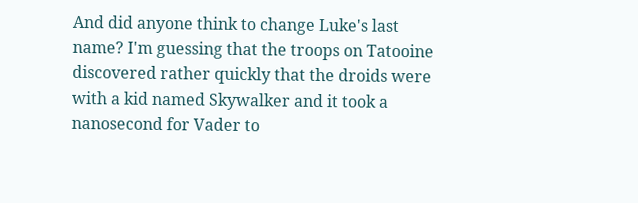And did anyone think to change Luke's last name? I'm guessing that the troops on Tatooine discovered rather quickly that the droids were with a kid named Skywalker and it took a nanosecond for Vader to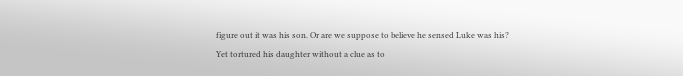figure out it was his son. Or are we suppose to believe he sensed Luke was his? Yet tortured his daughter without a clue as to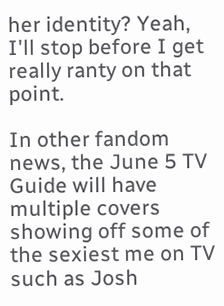her identity? Yeah, I'll stop before I get really ranty on that point.

In other fandom news, the June 5 TV Guide will have multiple covers showing off some of the sexiest me on TV such as Josh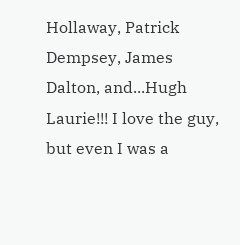Hollaway, Patrick Dempsey, James Dalton, and...Hugh Laurie!!! I love the guy, but even I was a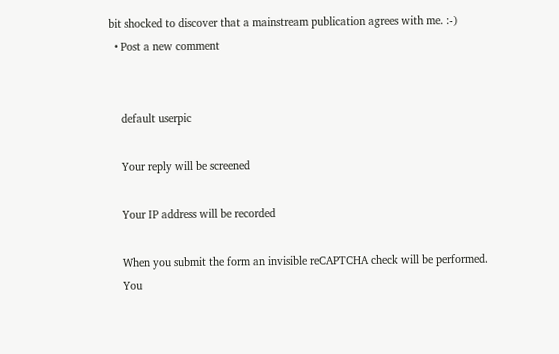bit shocked to discover that a mainstream publication agrees with me. :-)
  • Post a new comment


    default userpic

    Your reply will be screened

    Your IP address will be recorded

    When you submit the form an invisible reCAPTCHA check will be performed.
    You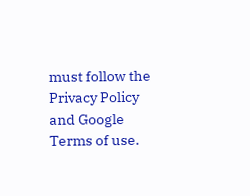must follow the Privacy Policy and Google Terms of use.